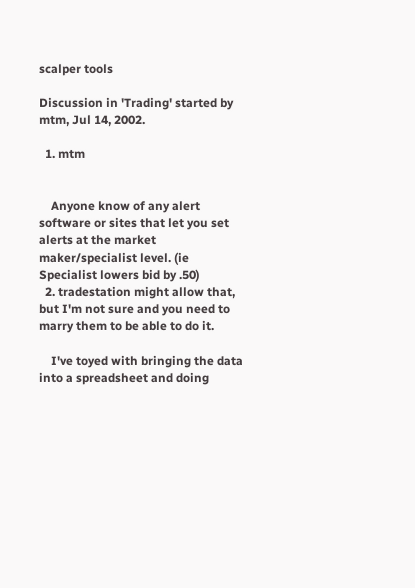scalper tools

Discussion in 'Trading' started by mtm, Jul 14, 2002.

  1. mtm


    Anyone know of any alert software or sites that let you set alerts at the market maker/specialist level. (ie Specialist lowers bid by .50)
  2. tradestation might allow that, but I'm not sure and you need to marry them to be able to do it.

    I've toyed with bringing the data into a spreadsheet and doing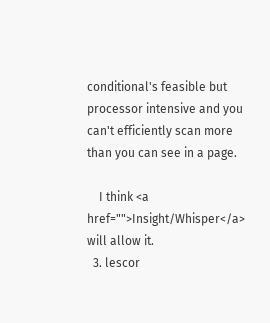conditional's feasible but processor intensive and you can't efficiently scan more than you can see in a page.

    I think <a href="">Insight/Whisper</a> will allow it.
  3. lescor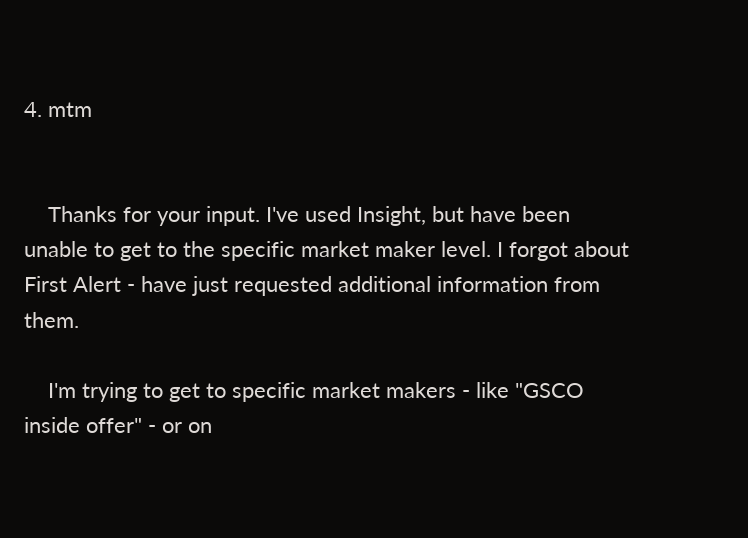4. mtm


    Thanks for your input. I've used Insight, but have been unable to get to the specific market maker level. I forgot about First Alert - have just requested additional information from them.

    I'm trying to get to specific market makers - like "GSCO inside offer" - or on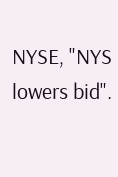NYSE, "NYS lowers bid".